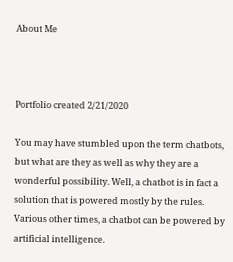About Me



Portfolio created 2/21/2020

You may have stumbled upon the term chatbots, but what are they as well as why they are a wonderful possibility. Well, a chatbot is in fact a solution that is powered mostly by the rules. Various other times, a chatbot can be powered by artificial intelligence.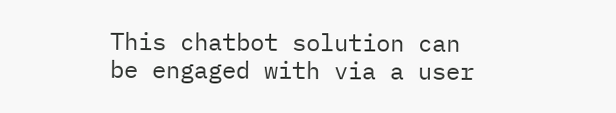This chatbot solution can be engaged with via a user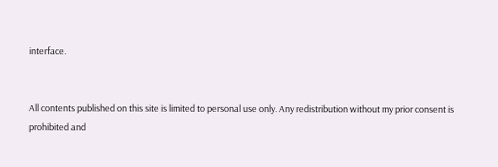interface.


All contents published on this site is limited to personal use only. Any redistribution without my prior consent is prohibited and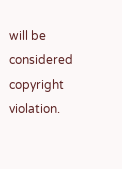will be considered copyright violation.